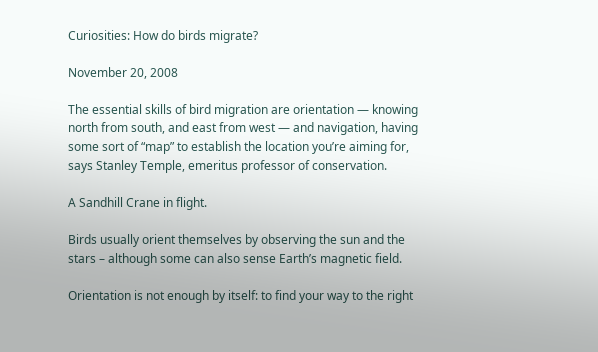Curiosities: How do birds migrate?

November 20, 2008

The essential skills of bird migration are orientation — knowing north from south, and east from west — and navigation, having some sort of “map” to establish the location you’re aiming for, says Stanley Temple, emeritus professor of conservation.

A Sandhill Crane in flight.

Birds usually orient themselves by observing the sun and the stars – although some can also sense Earth’s magnetic field.

Orientation is not enough by itself: to find your way to the right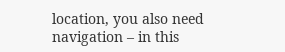location, you also need navigation – in this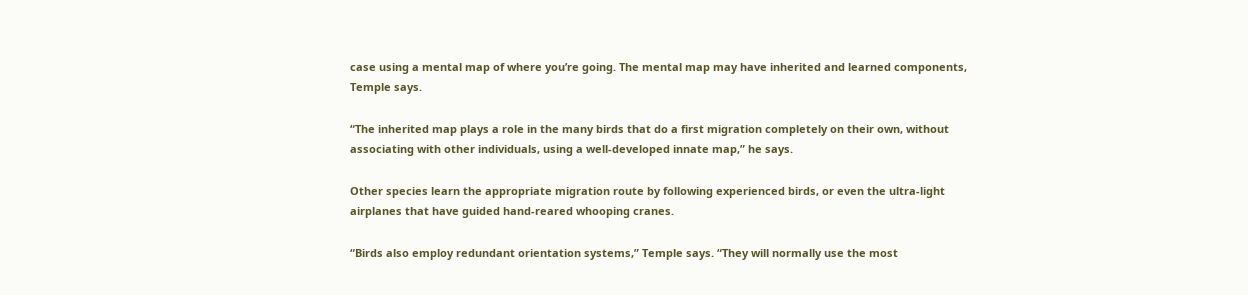case using a mental map of where you’re going. The mental map may have inherited and learned components, Temple says.

“The inherited map plays a role in the many birds that do a first migration completely on their own, without associating with other individuals, using a well-developed innate map,” he says.

Other species learn the appropriate migration route by following experienced birds, or even the ultra-light airplanes that have guided hand-reared whooping cranes.

“Birds also employ redundant orientation systems,” Temple says. “They will normally use the most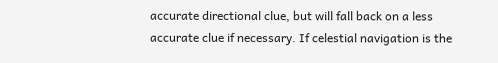accurate directional clue, but will fall back on a less accurate clue if necessary. If celestial navigation is the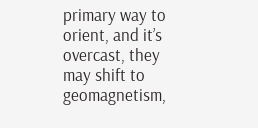primary way to orient, and it’s overcast, they may shift to geomagnetism,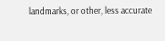landmarks, or other, less accurate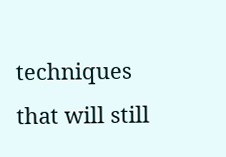techniques that will still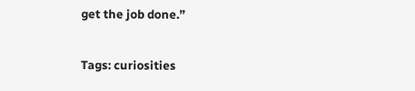get the job done.”

Tags: curiosities